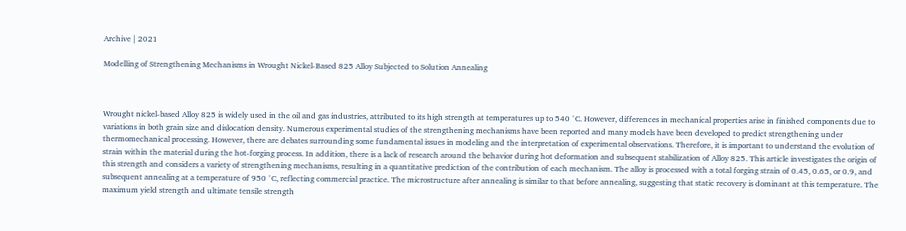Archive | 2021

Modelling of Strengthening Mechanisms in Wrought Nickel-Based 825 Alloy Subjected to Solution Annealing



Wrought nickel-based Alloy 825 is widely used in the oil and gas industries, attributed to its high strength at temperatures up to 540 °C. However, differences in mechanical properties arise in finished components due to variations in both grain size and dislocation density. Numerous experimental studies of the strengthening mechanisms have been reported and many models have been developed to predict strengthening under thermomechanical processing. However, there are debates surrounding some fundamental issues in modeling and the interpretation of experimental observations. Therefore, it is important to understand the evolution of strain within the material during the hot-forging process. In addition, there is a lack of research around the behavior during hot deformation and subsequent stabilization of Alloy 825. This article investigates the origin of this strength and considers a variety of strengthening mechanisms, resulting in a quantitative prediction of the contribution of each mechanism. The alloy is processed with a total forging strain of 0.45, 0.65, or 0.9, and subsequent annealing at a temperature of 950 °C, reflecting commercial practice. The microstructure after annealing is similar to that before annealing, suggesting that static recovery is dominant at this temperature. The maximum yield strength and ultimate tensile strength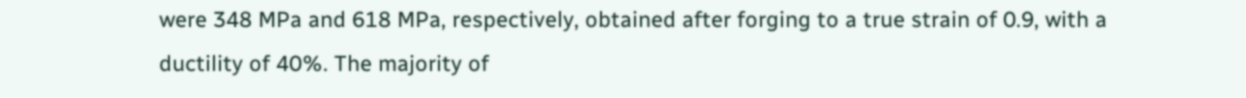were 348 MPa and 618 MPa, respectively, obtained after forging to a true strain of 0.9, with a ductility of 40%. The majority of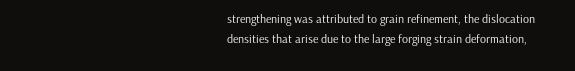strengthening was attributed to grain refinement, the dislocation densities that arise due to the large forging strain deformation,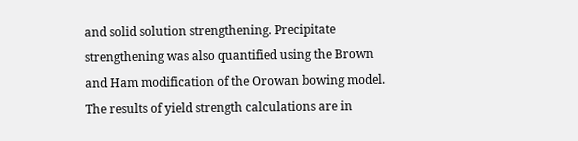and solid solution strengthening. Precipitate strengthening was also quantified using the Brown and Ham modification of the Orowan bowing model. The results of yield strength calculations are in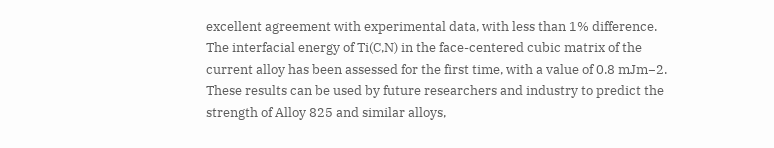excellent agreement with experimental data, with less than 1% difference. The interfacial energy of Ti(C,N) in the face-centered cubic matrix of the current alloy has been assessed for the first time, with a value of 0.8 mJm−2. These results can be used by future researchers and industry to predict the strength of Alloy 825 and similar alloys,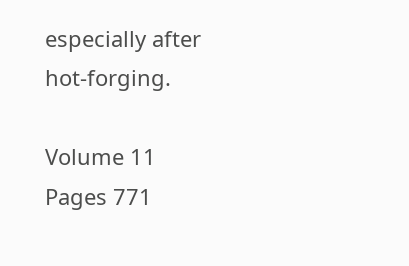especially after hot-forging.

Volume 11
Pages 771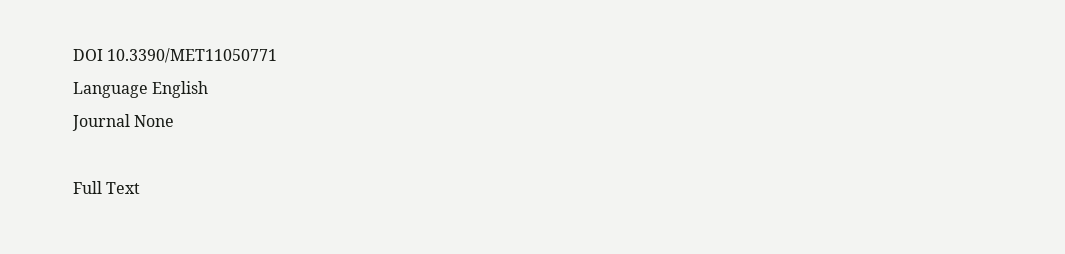DOI 10.3390/MET11050771
Language English
Journal None

Full Text